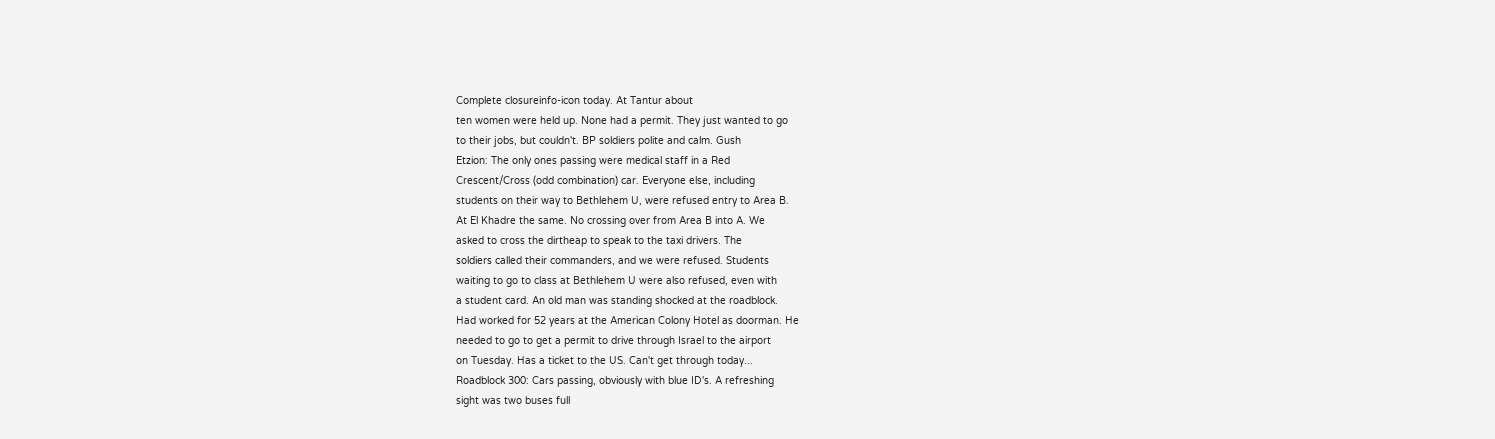Complete closureinfo-icon today. At Tantur about
ten women were held up. None had a permit. They just wanted to go
to their jobs, but couldn't. BP soldiers polite and calm. Gush
Etzion: The only ones passing were medical staff in a Red
Crescent/Cross (odd combination) car. Everyone else, including
students on their way to Bethlehem U, were refused entry to Area B.
At El Khadre the same. No crossing over from Area B into A. We
asked to cross the dirtheap to speak to the taxi drivers. The
soldiers called their commanders, and we were refused. Students
waiting to go to class at Bethlehem U were also refused, even with
a student card. An old man was standing shocked at the roadblock.
Had worked for 52 years at the American Colony Hotel as doorman. He
needed to go to get a permit to drive through Israel to the airport
on Tuesday. Has a ticket to the US. Can't get through today...
Roadblock 300: Cars passing, obviously with blue ID's. A refreshing
sight was two buses full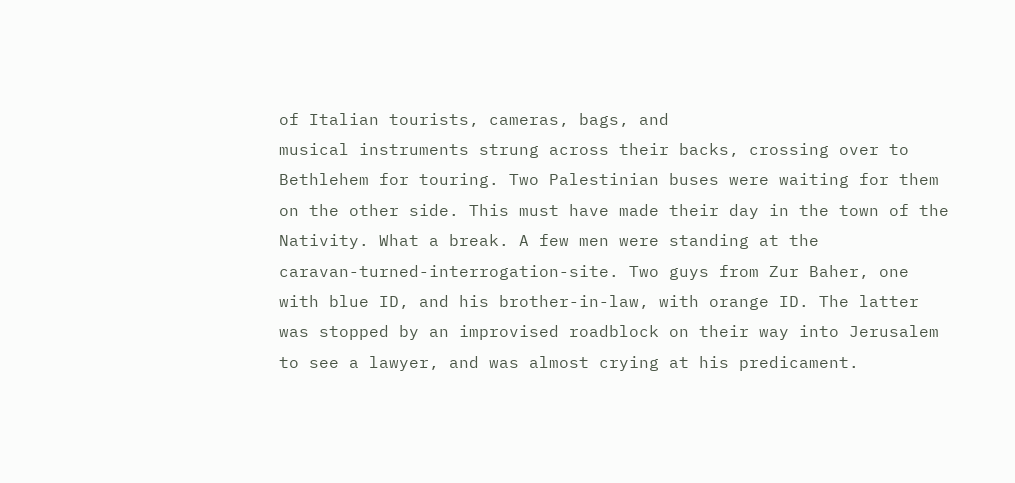of Italian tourists, cameras, bags, and
musical instruments strung across their backs, crossing over to
Bethlehem for touring. Two Palestinian buses were waiting for them
on the other side. This must have made their day in the town of the
Nativity. What a break. A few men were standing at the
caravan-turned-interrogation-site. Two guys from Zur Baher, one
with blue ID, and his brother-in-law, with orange ID. The latter
was stopped by an improvised roadblock on their way into Jerusalem
to see a lawyer, and was almost crying at his predicament.